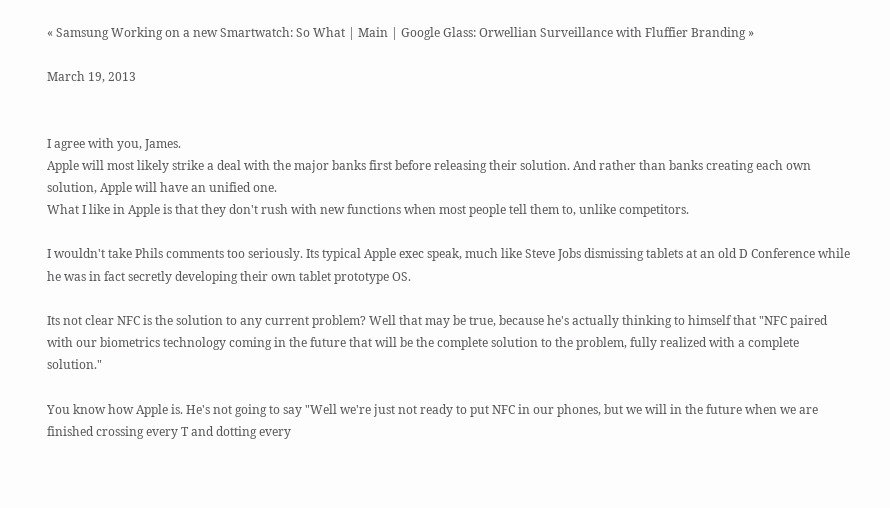« Samsung Working on a new Smartwatch: So What | Main | Google Glass: Orwellian Surveillance with Fluffier Branding »

March 19, 2013


I agree with you, James.
Apple will most likely strike a deal with the major banks first before releasing their solution. And rather than banks creating each own solution, Apple will have an unified one.
What I like in Apple is that they don't rush with new functions when most people tell them to, unlike competitors.

I wouldn't take Phils comments too seriously. Its typical Apple exec speak, much like Steve Jobs dismissing tablets at an old D Conference while he was in fact secretly developing their own tablet prototype OS.

Its not clear NFC is the solution to any current problem? Well that may be true, because he's actually thinking to himself that "NFC paired with our biometrics technology coming in the future that will be the complete solution to the problem, fully realized with a complete solution."

You know how Apple is. He's not going to say "Well we're just not ready to put NFC in our phones, but we will in the future when we are finished crossing every T and dotting every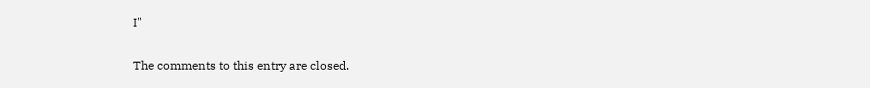I"

The comments to this entry are closed.